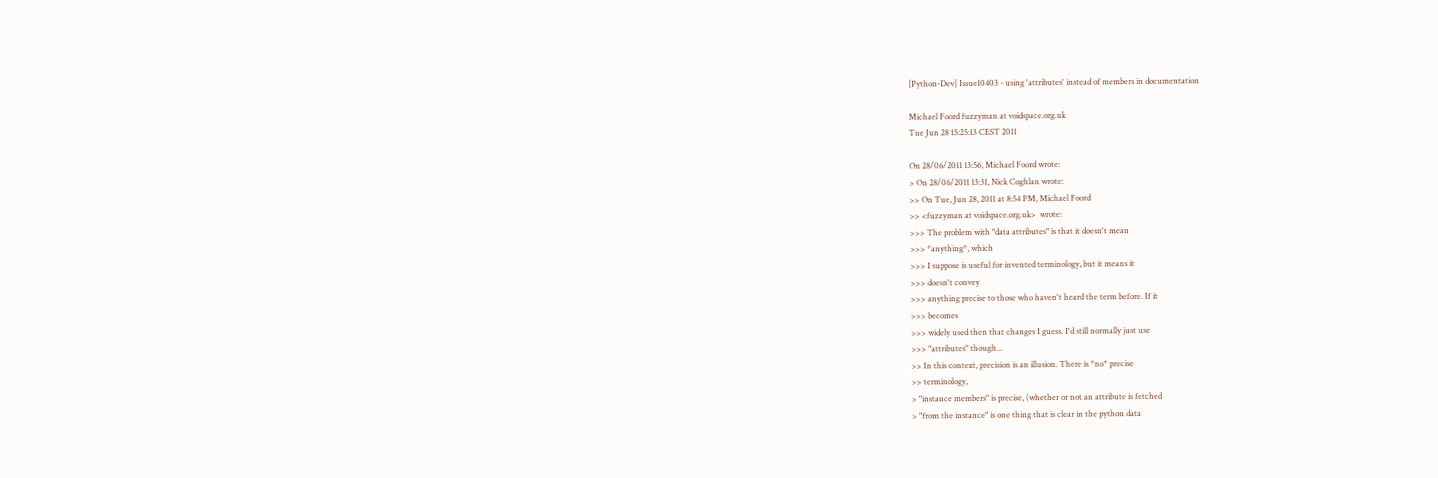[Python-Dev] Issue10403 - using 'attributes' instead of members in documentation

Michael Foord fuzzyman at voidspace.org.uk
Tue Jun 28 15:25:13 CEST 2011

On 28/06/2011 13:56, Michael Foord wrote:
> On 28/06/2011 13:31, Nick Coghlan wrote:
>> On Tue, Jun 28, 2011 at 8:54 PM, Michael Foord
>> <fuzzyman at voidspace.org.uk>  wrote:
>>> The problem with "data attributes" is that it doesn't mean
>>> *anything*, which
>>> I suppose is useful for invented terminology, but it means it
>>> doesn't convey
>>> anything precise to those who haven't heard the term before. If it
>>> becomes
>>> widely used then that changes I guess. I'd still normally just use
>>> "attributes" though...
>> In this context, precision is an illusion. There is *no* precise
>> terminology,
> "instance members" is precise, (whether or not an attribute is fetched
> "from the instance" is one thing that is clear in the python data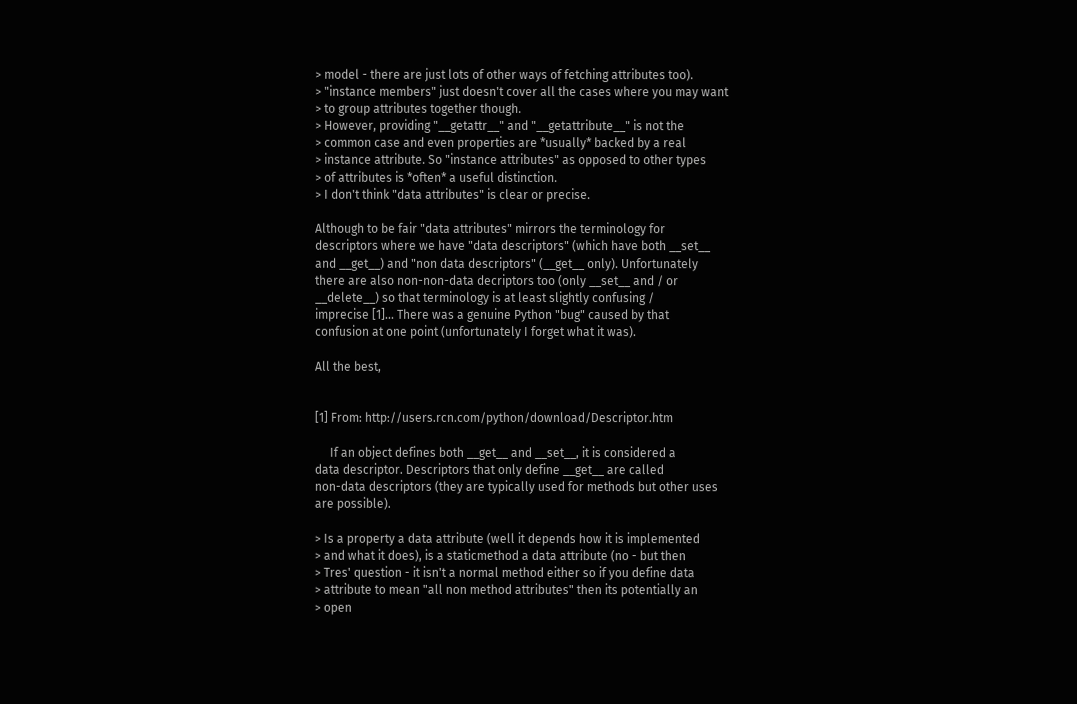> model - there are just lots of other ways of fetching attributes too).
> "instance members" just doesn't cover all the cases where you may want
> to group attributes together though.
> However, providing "__getattr__" and "__getattribute__" is not the
> common case and even properties are *usually* backed by a real
> instance attribute. So "instance attributes" as opposed to other types
> of attributes is *often* a useful distinction.
> I don't think "data attributes" is clear or precise.

Although to be fair "data attributes" mirrors the terminology for
descriptors where we have "data descriptors" (which have both __set__
and __get__) and "non data descriptors" (__get__ only). Unfortunately
there are also non-non-data decriptors too (only __set__ and / or
__delete__) so that terminology is at least slightly confusing /
imprecise [1]... There was a genuine Python "bug" caused by that
confusion at one point (unfortunately I forget what it was).

All the best,


[1] From: http://users.rcn.com/python/download/Descriptor.htm

     If an object defines both __get__ and __set__, it is considered a
data descriptor. Descriptors that only define __get__ are called
non-data descriptors (they are typically used for methods but other uses
are possible).

> Is a property a data attribute (well it depends how it is implemented
> and what it does), is a staticmethod a data attribute (no - but then
> Tres' question - it isn't a normal method either so if you define data
> attribute to mean "all non method attributes" then its potentially an
> open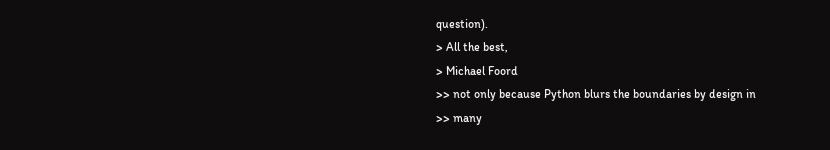question).
> All the best,
> Michael Foord
>> not only because Python blurs the boundaries by design in
>> many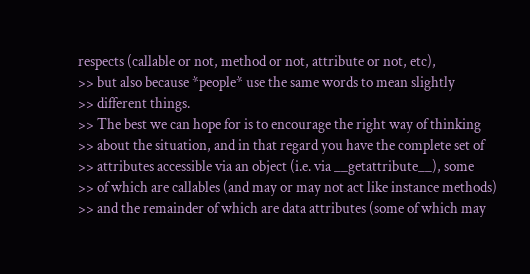respects (callable or not, method or not, attribute or not, etc),
>> but also because *people* use the same words to mean slightly
>> different things.
>> The best we can hope for is to encourage the right way of thinking
>> about the situation, and in that regard you have the complete set of
>> attributes accessible via an object (i.e. via __getattribute__), some
>> of which are callables (and may or may not act like instance methods)
>> and the remainder of which are data attributes (some of which may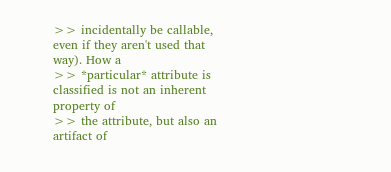>> incidentally be callable, even if they aren't used that way). How a
>> *particular* attribute is classified is not an inherent property of
>> the attribute, but also an artifact of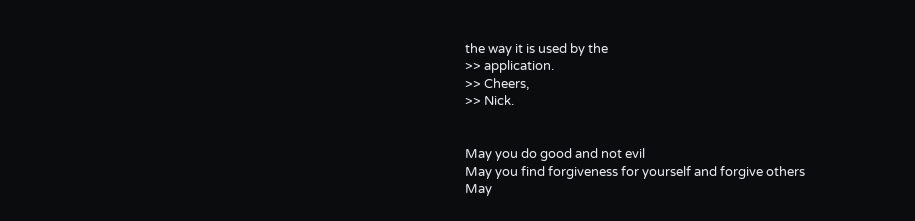the way it is used by the
>> application.
>> Cheers,
>> Nick.


May you do good and not evil
May you find forgiveness for yourself and forgive others
May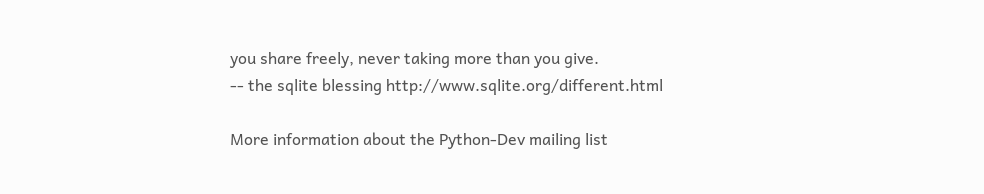you share freely, never taking more than you give.
-- the sqlite blessing http://www.sqlite.org/different.html

More information about the Python-Dev mailing list